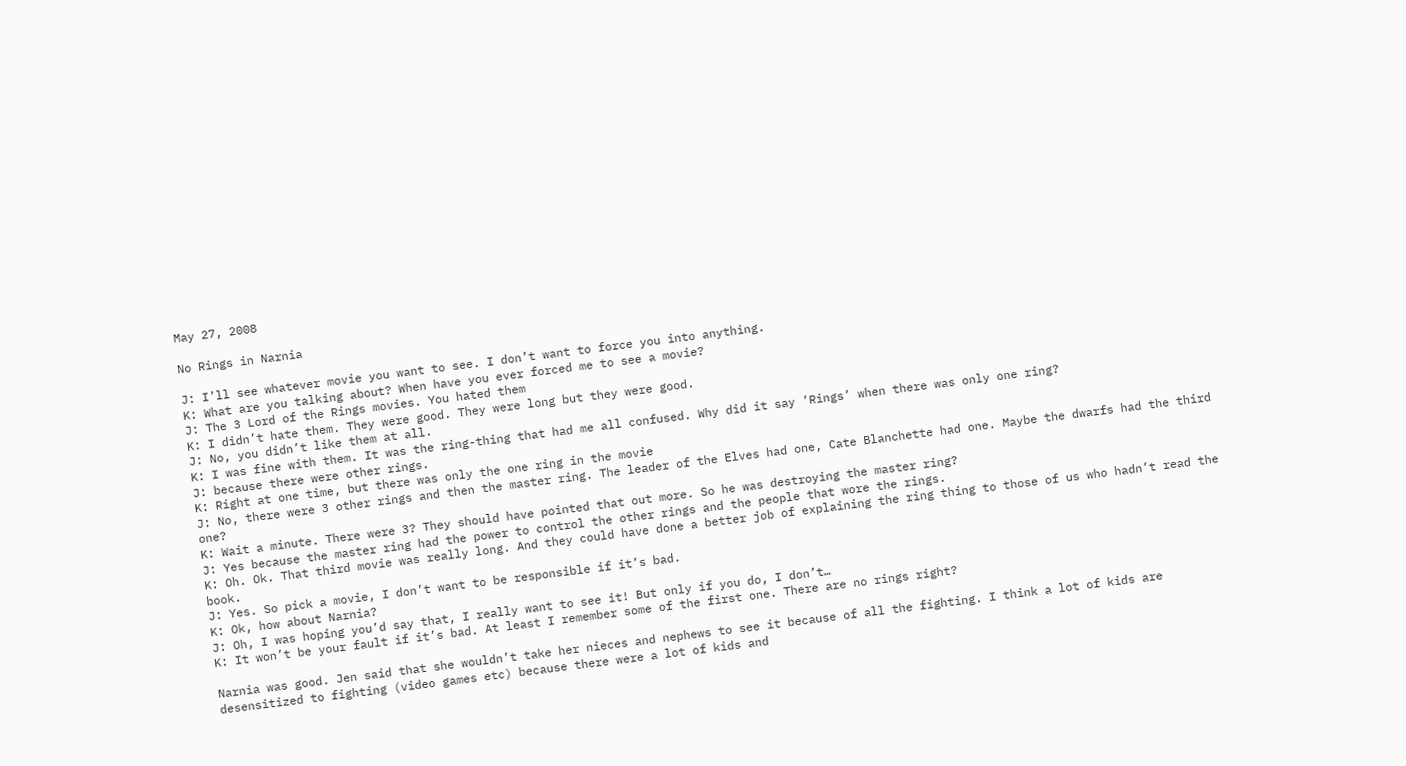May 27, 2008

No Rings in Narnia

J: I’ll see whatever movie you want to see. I don’t want to force you into anything.
K: What are you talking about? When have you ever forced me to see a movie?
J: The 3 Lord of the Rings movies. You hated them
K: I didn’t hate them. They were good. They were long but they were good.
J: No, you didn’t like them at all.
K: I was fine with them. It was the ring-thing that had me all confused. Why did it say ‘Rings’ when there was only one ring?
J: because there were other rings.
K: Right at one time, but there was only the one ring in the movie
J: No, there were 3 other rings and then the master ring. The leader of the Elves had one, Cate Blanchette had one. Maybe the dwarfs had the third one?
K: Wait a minute. There were 3? They should have pointed that out more. So he was destroying the master ring?
J: Yes because the master ring had the power to control the other rings and the people that wore the rings.
K: Oh. Ok. That third movie was really long. And they could have done a better job of explaining the ring thing to those of us who hadn’t read the book.
J: Yes. So pick a movie, I don’t want to be responsible if it’s bad.
K: Ok, how about Narnia?
J: Oh, I was hoping you’d say that, I really want to see it! But only if you do, I don’t…
K: It won’t be your fault if it’s bad. At least I remember some of the first one. There are no rings right?

Narnia was good. Jen said that she wouldn’t take her nieces and nephews to see it because of all the fighting. I think a lot of kids are desensitized to fighting (video games etc) because there were a lot of kids and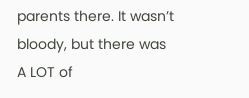parents there. It wasn’t bloody, but there was A LOT of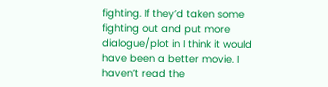fighting. If they’d taken some fighting out and put more dialogue/plot in I think it would have been a better movie. I haven’t read the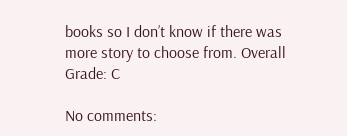books so I don’t know if there was more story to choose from. Overall Grade: C

No comments: